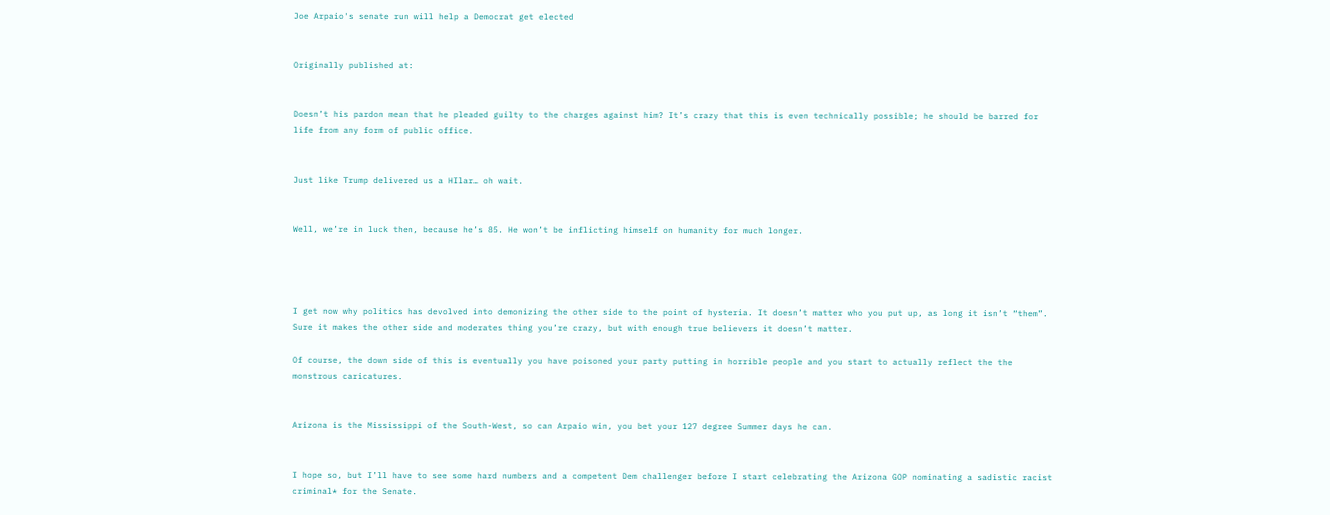Joe Arpaio's senate run will help a Democrat get elected


Originally published at:


Doesn’t his pardon mean that he pleaded guilty to the charges against him? It’s crazy that this is even technically possible; he should be barred for life from any form of public office.


Just like Trump delivered us a HIlar… oh wait.


Well, we’re in luck then, because he’s 85. He won’t be inflicting himself on humanity for much longer.




I get now why politics has devolved into demonizing the other side to the point of hysteria. It doesn’t matter who you put up, as long it isn’t “them”. Sure it makes the other side and moderates thing you’re crazy, but with enough true believers it doesn’t matter.

Of course, the down side of this is eventually you have poisoned your party putting in horrible people and you start to actually reflect the the monstrous caricatures.


Arizona is the Mississippi of the South-West, so can Arpaio win, you bet your 127 degree Summer days he can.


I hope so, but I’ll have to see some hard numbers and a competent Dem challenger before I start celebrating the Arizona GOP nominating a sadistic racist criminal* for the Senate.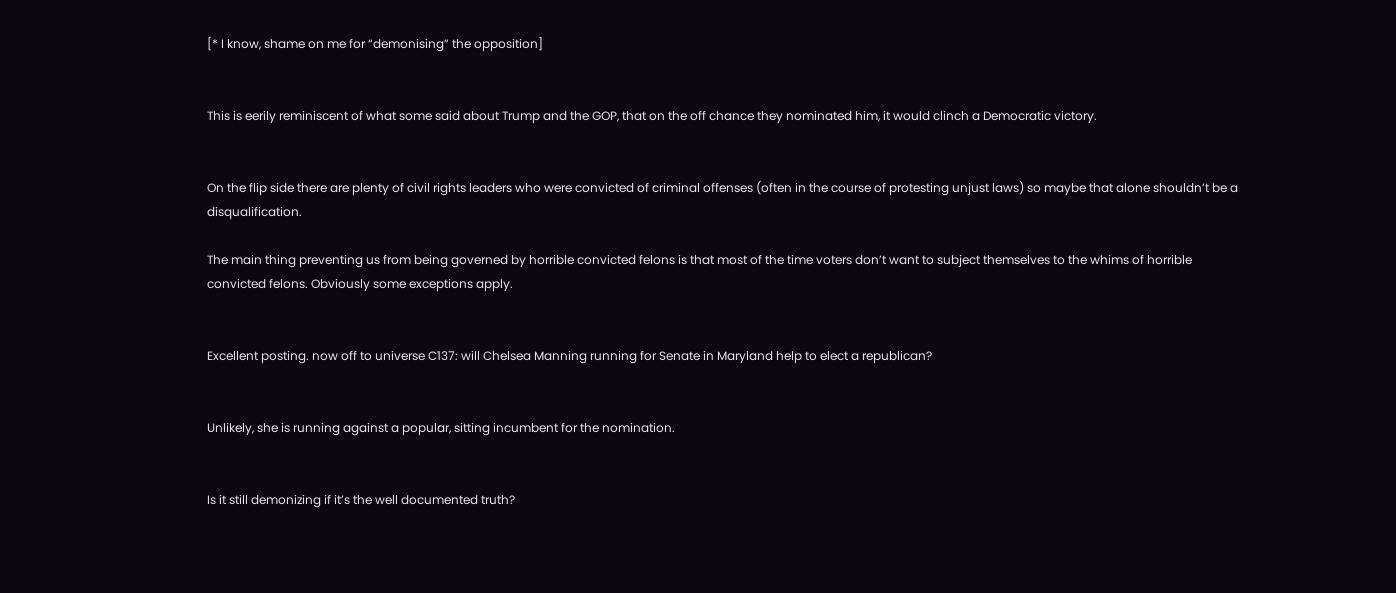[* I know, shame on me for “demonising” the opposition]


This is eerily reminiscent of what some said about Trump and the GOP, that on the off chance they nominated him, it would clinch a Democratic victory.


On the flip side there are plenty of civil rights leaders who were convicted of criminal offenses (often in the course of protesting unjust laws) so maybe that alone shouldn’t be a disqualification.

The main thing preventing us from being governed by horrible convicted felons is that most of the time voters don’t want to subject themselves to the whims of horrible convicted felons. Obviously some exceptions apply.


Excellent posting. now off to universe C137: will Chelsea Manning running for Senate in Maryland help to elect a republican?


Unlikely, she is running against a popular, sitting incumbent for the nomination.


Is it still demonizing if it’s the well documented truth?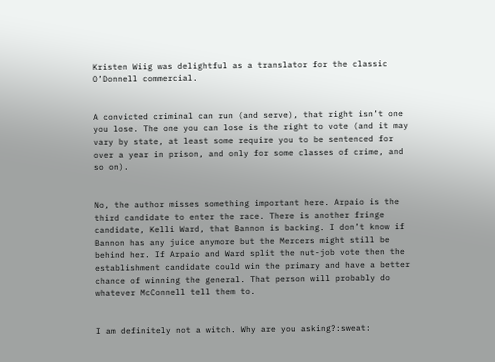Kristen Wiig was delightful as a translator for the classic O’Donnell commercial.


A convicted criminal can run (and serve), that right isn’t one you lose. The one you can lose is the right to vote (and it may vary by state, at least some require you to be sentenced for over a year in prison, and only for some classes of crime, and so on).


No, the author misses something important here. Arpaio is the third candidate to enter the race. There is another fringe candidate, Kelli Ward, that Bannon is backing. I don’t know if Bannon has any juice anymore but the Mercers might still be behind her. If Arpaio and Ward split the nut-job vote then the establishment candidate could win the primary and have a better chance of winning the general. That person will probably do whatever McConnell tell them to.


I am definitely not a witch. Why are you asking?:sweat: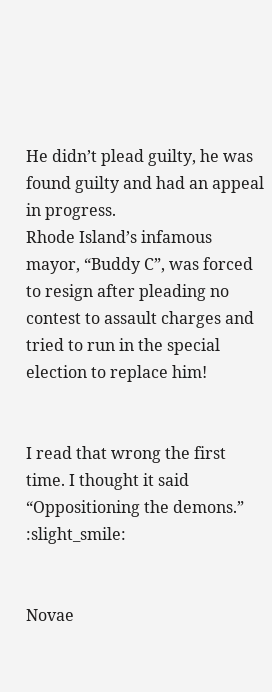He didn’t plead guilty, he was found guilty and had an appeal in progress.
Rhode Island’s infamous mayor, “Buddy C”, was forced to resign after pleading no contest to assault charges and tried to run in the special election to replace him!


I read that wrong the first time. I thought it said “Oppositioning the demons.” :slight_smile:


Novae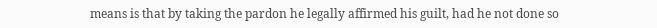means is that by taking the pardon he legally affirmed his guilt, had he not done so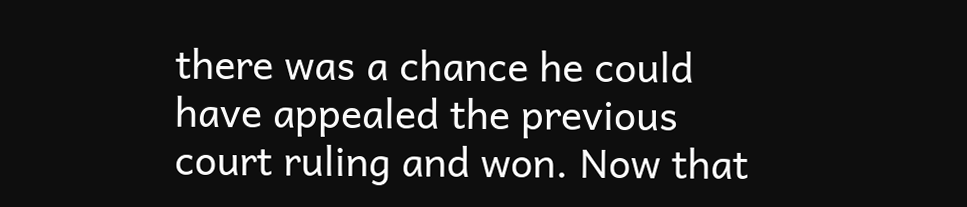there was a chance he could have appealed the previous court ruling and won. Now that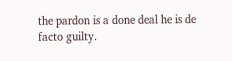the pardon is a done deal he is de facto guilty.